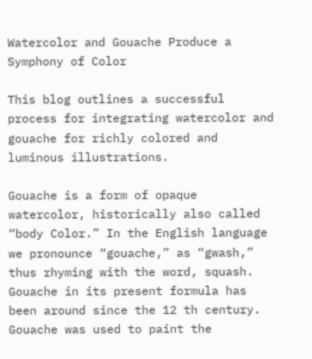Watercolor and Gouache Produce a Symphony of Color

This blog outlines a successful process for integrating watercolor and gouache for richly colored and luminous illustrations.

Gouache is a form of opaque watercolor, historically also called “body Color.” In the English language we pronounce “gouache,” as “gwash,” thus rhyming with the word, squash. Gouache in its present formula has been around since the 12 th century. Gouache was used to paint the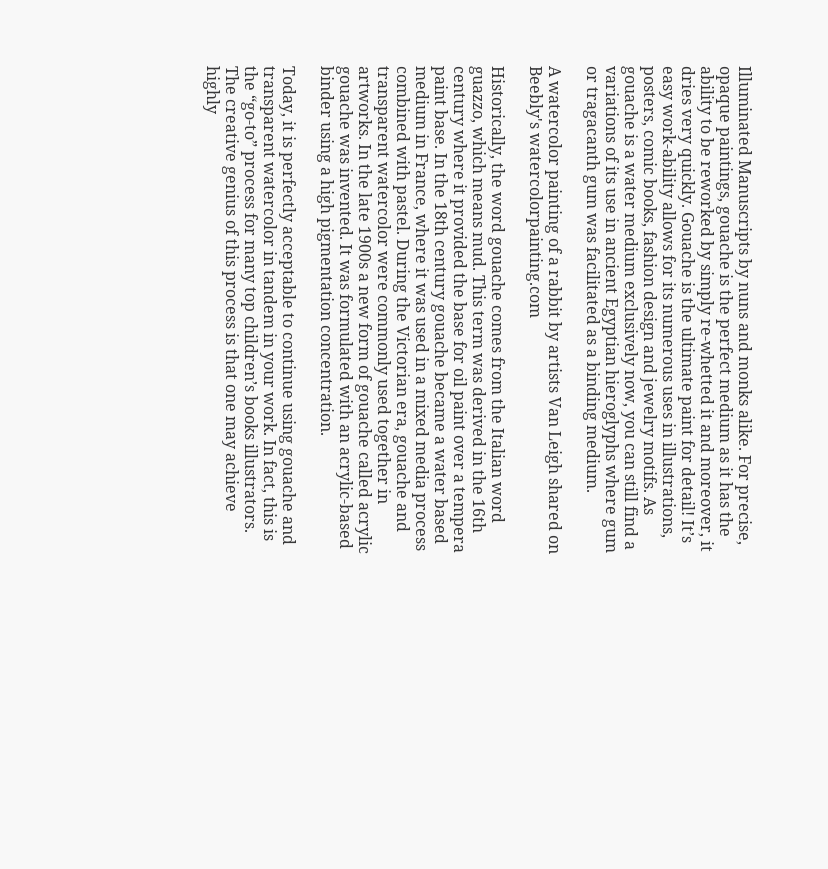Illuminated Manuscripts by nuns and monks alike. For precise, opaque paintings, gouache is the perfect medium as it has the ability to be reworked by simply re-whetted it and moreover, it dries very quickly. Gouache is the ultimate paint for detail! It’s easy work-ability allows for its numerous uses in illustrations, posters, comic books, fashion design and jewelry motifs. As gouache is a water medium exclusively now, you can still find a variations of its use in ancient Egyptian hieroglyphs where gum or tragacanth gum was facilitated as a binding medium.

A watercolor painting of a rabbit by artists Van Leigh shared on Beebly's watercolorpainting.com

Historically, the word gouache comes from the Italian word guazzo, which means mud. This term was derived in the 16th century where it provided the base for oil paint over a tempera paint base. In the 18th century gouache became a water based medium in France, where it was used in a mixed media process combined with pastel. During the Victorian era, gouache and transparent watercolor were commonly used together in artworks. In the late 1900s a new form of gouache called acrylic gouache was invented. It was formulated with an acrylic-based binder using a high pigmentation concentration.

Today, it is perfectly acceptable to continue using gouache and transparent watercolor in tandem in your work. In fact, this is the “go-to” process for many top children’s books illustrators. The creative genius of this process is that one may achieve highly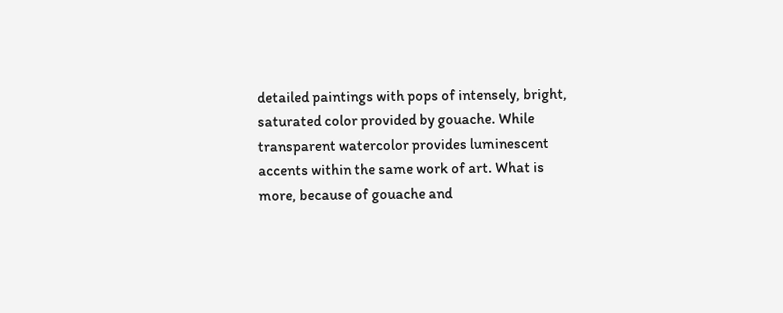detailed paintings with pops of intensely, bright, saturated color provided by gouache. While transparent watercolor provides luminescent accents within the same work of art. What is more, because of gouache and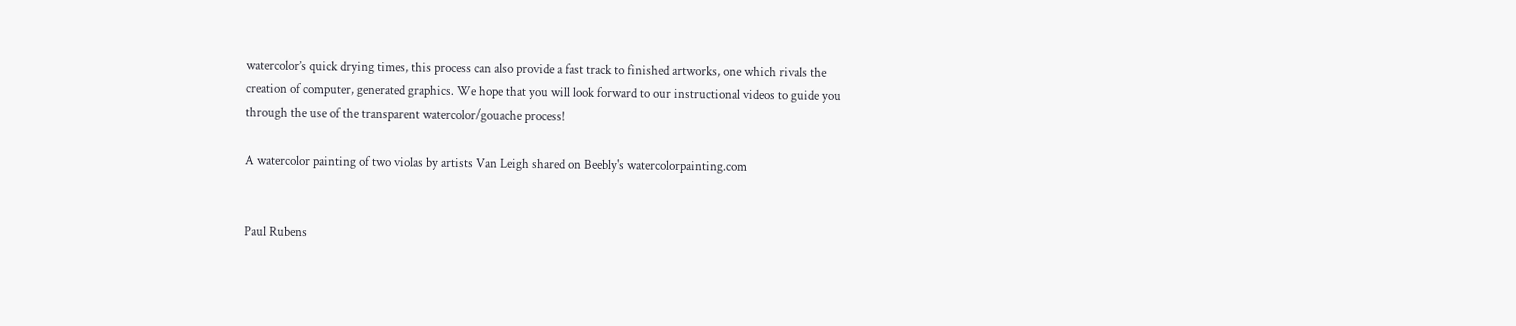watercolor’s quick drying times, this process can also provide a fast track to finished artworks, one which rivals the creation of computer, generated graphics. We hope that you will look forward to our instructional videos to guide you through the use of the transparent watercolor/gouache process!

A watercolor painting of two violas by artists Van Leigh shared on Beebly's watercolorpainting.com


Paul Rubens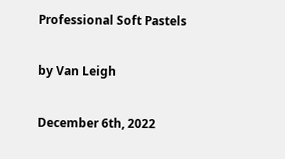Professional Soft Pastels

by Van Leigh

December 6th, 2022